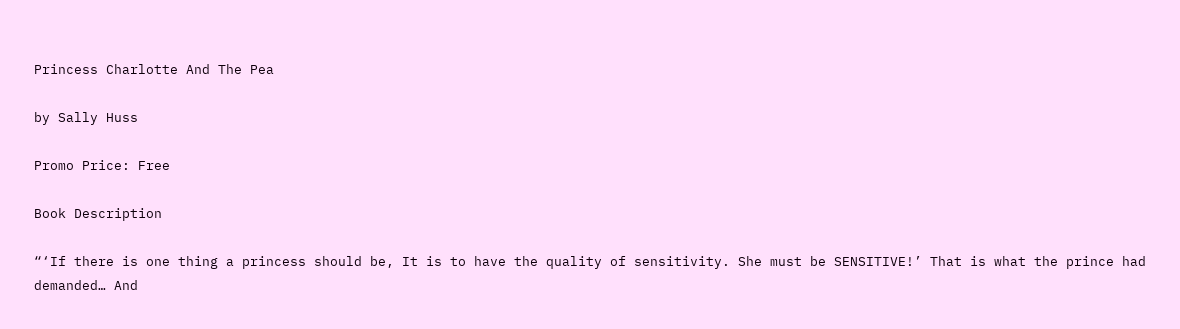Princess Charlotte And The Pea

by Sally Huss

Promo Price: Free

Book Description

“‘If there is one thing a princess should be, It is to have the quality of sensitivity. She must be SENSITIVE!’ That is what the prince had demanded… And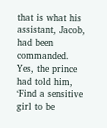that is what his assistant, Jacob, had been commanded. Yes, the prince had told him, ‘Find a sensitive girl to be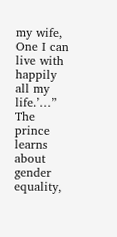my wife, One I can live with happily all my life.’…” The prince learns about gender equality,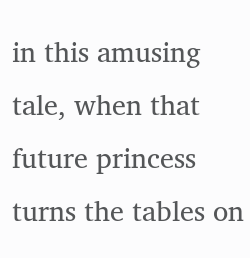in this amusing tale, when that future princess turns the tables on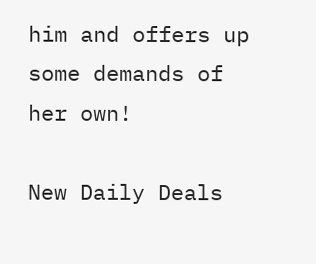him and offers up some demands of her own!

New Daily Deals